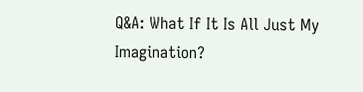Q&A: What If It Is All Just My Imagination?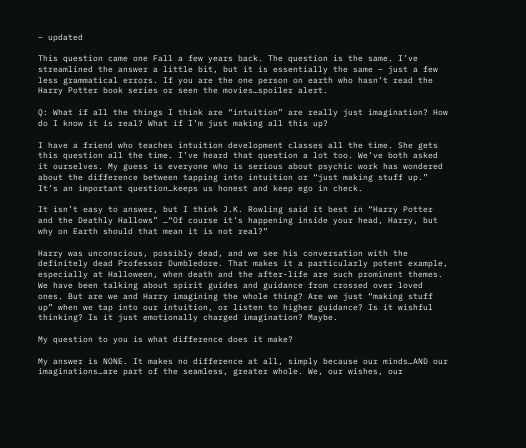– updated

This question came one Fall a few years back. The question is the same. I’ve streamlined the answer a little bit, but it is essentially the same – just a few less grammatical errors. If you are the one person on earth who hasn’t read the Harry Potter book series or seen the movies…spoiler alert.

Q: What if all the things I think are “intuition” are really just imagination? How do I know it is real? What if I’m just making all this up?

I have a friend who teaches intuition development classes all the time. She gets this question all the time. I’ve heard that question a lot too. We’ve both asked it ourselves. My guess is everyone who is serious about psychic work has wondered about the difference between tapping into intuition or “just making stuff up.” It’s an important question…keeps us honest and keep ego in check.

It isn’t easy to answer, but I think J.K. Rowling said it best in “Harry Potter and the Deathly Hallows” …“Of course it’s happening inside your head, Harry, but why on Earth should that mean it is not real?”

Harry was unconscious, possibly dead, and we see his conversation with the definitely dead Professor Dumbledore. That makes it a particularly potent example, especially at Halloween, when death and the after-life are such prominent themes. We have been talking about spirit guides and guidance from crossed over loved ones. But are we and Harry imagining the whole thing? Are we just “making stuff up” when we tap into our intuition, or listen to higher guidance? Is it wishful thinking? Is it just emotionally charged imagination? Maybe.

My question to you is what difference does it make?

My answer is NONE. It makes no difference at all, simply because our minds…AND our imaginations…are part of the seamless, greater whole. We, our wishes, our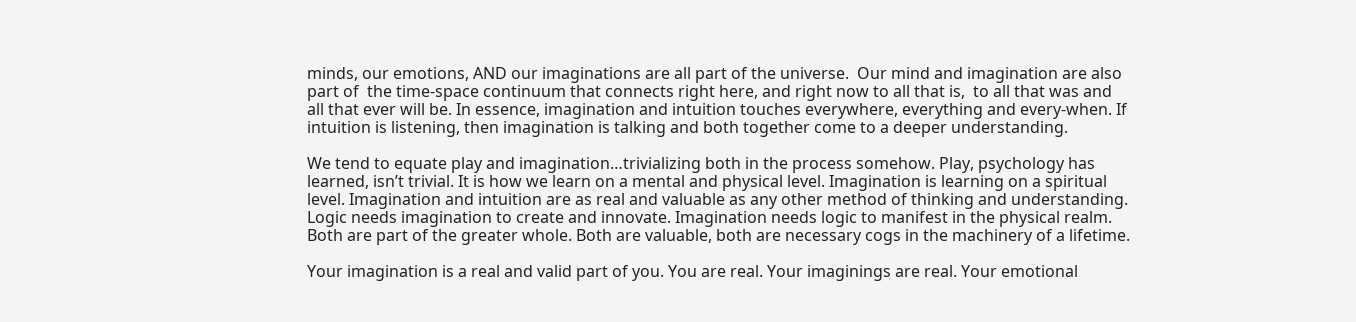minds, our emotions, AND our imaginations are all part of the universe.  Our mind and imagination are also part of  the time-space continuum that connects right here, and right now to all that is,  to all that was and all that ever will be. In essence, imagination and intuition touches everywhere, everything and every-when. If intuition is listening, then imagination is talking and both together come to a deeper understanding.

We tend to equate play and imagination…trivializing both in the process somehow. Play, psychology has learned, isn’t trivial. It is how we learn on a mental and physical level. Imagination is learning on a spiritual level. Imagination and intuition are as real and valuable as any other method of thinking and understanding. Logic needs imagination to create and innovate. Imagination needs logic to manifest in the physical realm. Both are part of the greater whole. Both are valuable, both are necessary cogs in the machinery of a lifetime.

Your imagination is a real and valid part of you. You are real. Your imaginings are real. Your emotional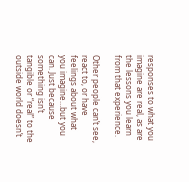responses to what you imagine are real, as are the lessons you learn from that experience.

Other people can’t see, react to, or have feelings about what you imagine…but you can. Just because something isn’t tangible or “real” to the outside world doesn’t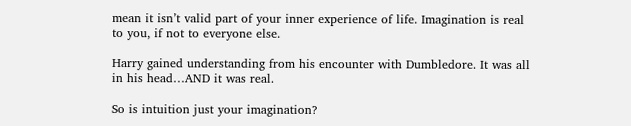mean it isn’t valid part of your inner experience of life. Imagination is real to you, if not to everyone else.

Harry gained understanding from his encounter with Dumbledore. It was all in his head…AND it was real.

So is intuition just your imagination?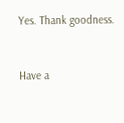Yes. Thank goodness.


Have a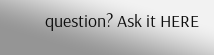question? Ask it HERE